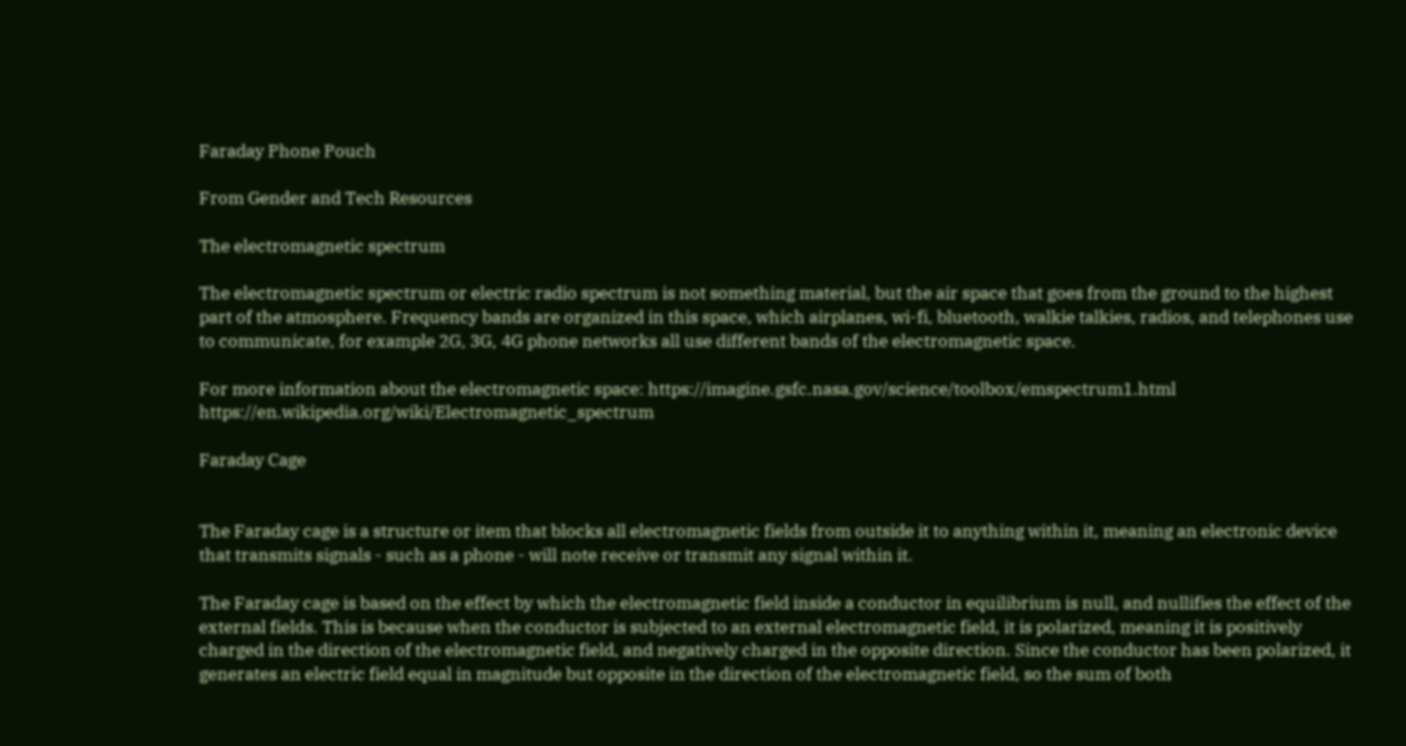Faraday Phone Pouch

From Gender and Tech Resources

The electromagnetic spectrum

The electromagnetic spectrum or electric radio spectrum is not something material, but the air space that goes from the ground to the highest part of the atmosphere. Frequency bands are organized in this space, which airplanes, wi-fi, bluetooth, walkie talkies, radios, and telephones use to communicate, for example 2G, 3G, 4G phone networks all use different bands of the electromagnetic space.

For more information about the electromagnetic space: https://imagine.gsfc.nasa.gov/science/toolbox/emspectrum1.html https://en.wikipedia.org/wiki/Electromagnetic_spectrum

Faraday Cage


The Faraday cage is a structure or item that blocks all electromagnetic fields from outside it to anything within it, meaning an electronic device that transmits signals - such as a phone - will note receive or transmit any signal within it.

The Faraday cage is based on the effect by which the electromagnetic field inside a conductor in equilibrium is null, and nullifies the effect of the external fields. This is because when the conductor is subjected to an external electromagnetic field, it is polarized, meaning it is positively charged in the direction of the electromagnetic field, and negatively charged in the opposite direction. Since the conductor has been polarized, it generates an electric field equal in magnitude but opposite in the direction of the electromagnetic field, so the sum of both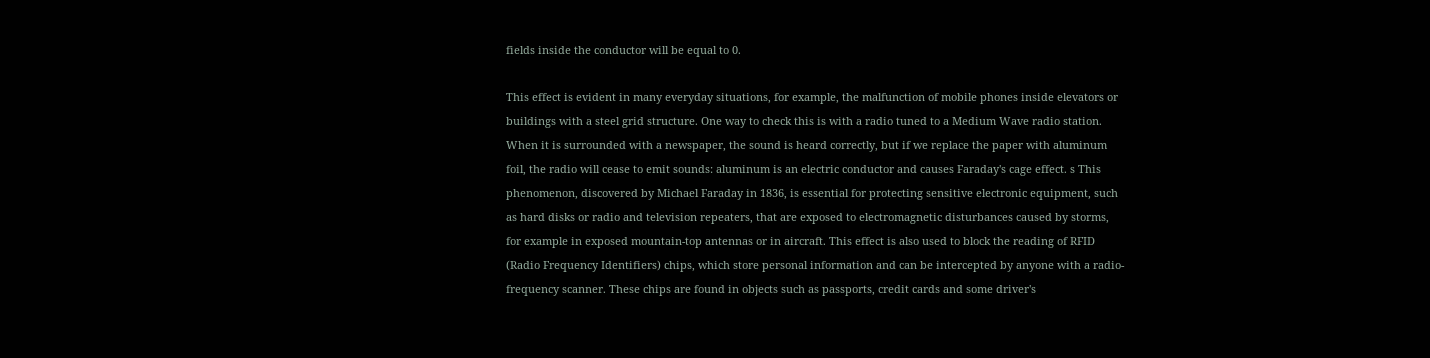fields inside the conductor will be equal to 0.

This effect is evident in many everyday situations, for example, the malfunction of mobile phones inside elevators or buildings with a steel grid structure. One way to check this is with a radio tuned to a Medium Wave radio station. When it is surrounded with a newspaper, the sound is heard correctly, but if we replace the paper with aluminum foil, the radio will cease to emit sounds: aluminum is an electric conductor and causes Faraday's cage effect. s This phenomenon, discovered by Michael Faraday in 1836, is essential for protecting sensitive electronic equipment, such as hard disks or radio and television repeaters, that are exposed to electromagnetic disturbances caused by storms, for example in exposed mountain-top antennas or in aircraft. This effect is also used to block the reading of RFID (Radio Frequency Identifiers) chips, which store personal information and can be intercepted by anyone with a radio-frequency scanner. These chips are found in objects such as passports, credit cards and some driver's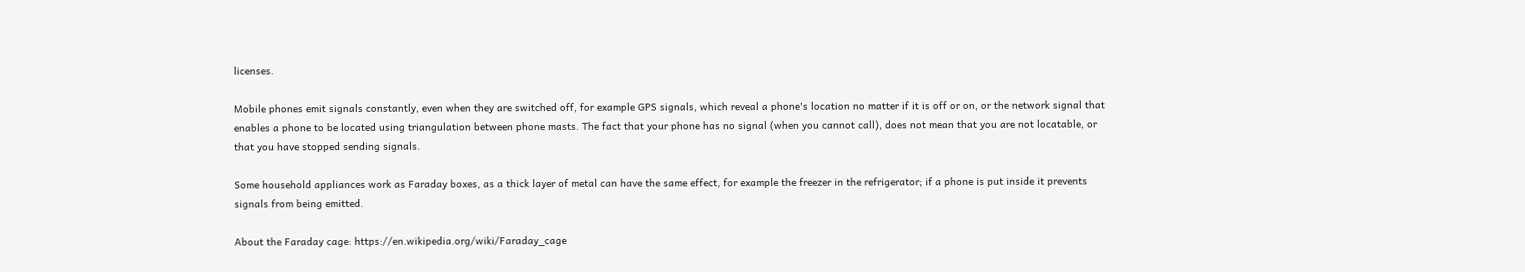licenses.

Mobile phones emit signals constantly, even when they are switched off, for example GPS signals, which reveal a phone's location no matter if it is off or on, or the network signal that enables a phone to be located using triangulation between phone masts. The fact that your phone has no signal (when you cannot call), does not mean that you are not locatable, or that you have stopped sending signals.

Some household appliances work as Faraday boxes, as a thick layer of metal can have the same effect, for example the freezer in the refrigerator; if a phone is put inside it prevents signals from being emitted.

About the Faraday cage: https://en.wikipedia.org/wiki/Faraday_cage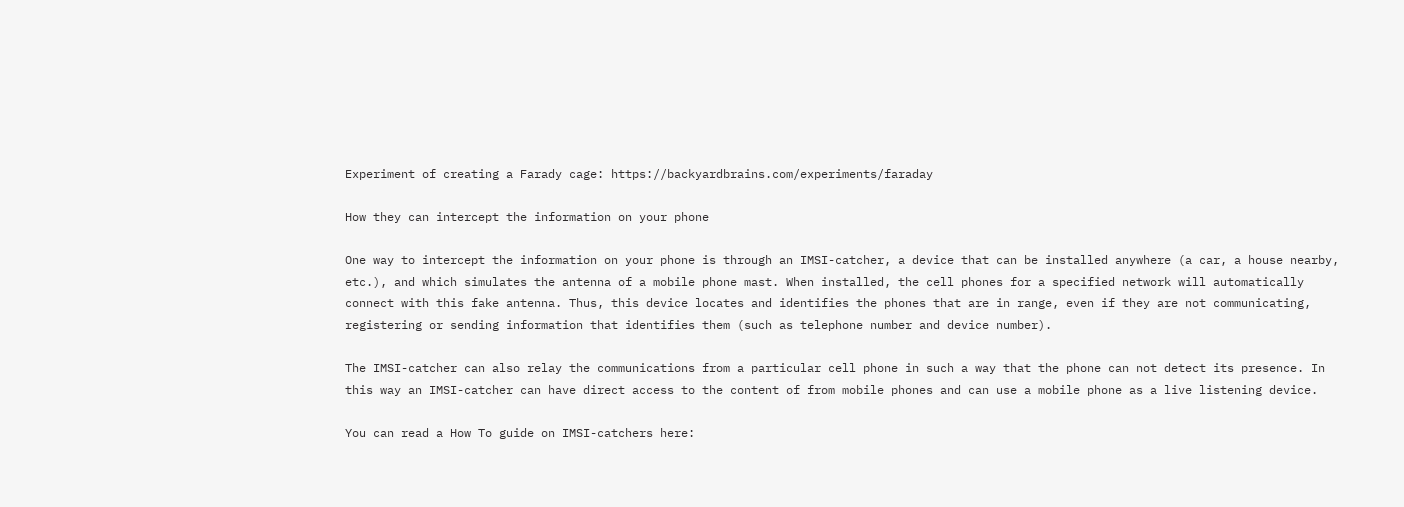Experiment of creating a Farady cage: https://backyardbrains.com/experiments/faraday

How they can intercept the information on your phone

One way to intercept the information on your phone is through an IMSI-catcher, a device that can be installed anywhere (a car, a house nearby, etc.), and which simulates the antenna of a mobile phone mast. When installed, the cell phones for a specified network will automatically connect with this fake antenna. Thus, this device locates and identifies the phones that are in range, even if they are not communicating, registering or sending information that identifies them (such as telephone number and device number).

The IMSI-catcher can also relay the communications from a particular cell phone in such a way that the phone can not detect its presence. In this way an IMSI-catcher can have direct access to the content of from mobile phones and can use a mobile phone as a live listening device.

You can read a How To guide on IMSI-catchers here: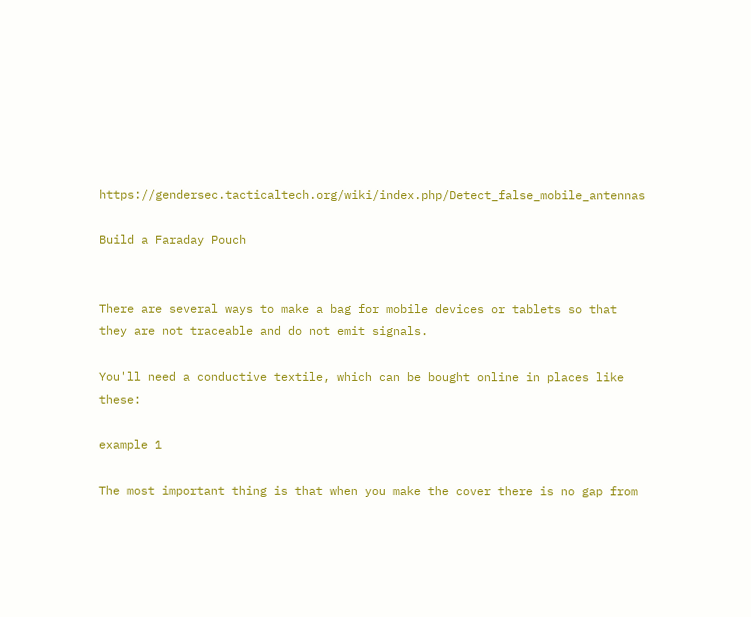https://gendersec.tacticaltech.org/wiki/index.php/Detect_false_mobile_antennas

Build a Faraday Pouch


There are several ways to make a bag for mobile devices or tablets so that they are not traceable and do not emit signals.

You'll need a conductive textile, which can be bought online in places like these:

example 1

The most important thing is that when you make the cover there is no gap from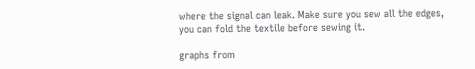where the signal can leak. Make sure you sew all the edges, you can fold the textile before sewing it.

graphs from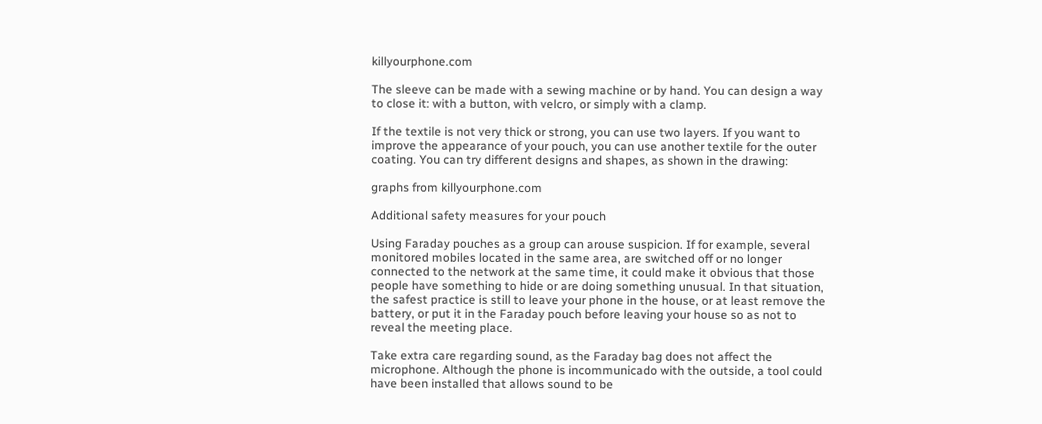killyourphone.com

The sleeve can be made with a sewing machine or by hand. You can design a way to close it: with a button, with velcro, or simply with a clamp.

If the textile is not very thick or strong, you can use two layers. If you want to improve the appearance of your pouch, you can use another textile for the outer coating. You can try different designs and shapes, as shown in the drawing:

graphs from killyourphone.com

Additional safety measures for your pouch

Using Faraday pouches as a group can arouse suspicion. If for example, several monitored mobiles located in the same area, are switched off or no longer connected to the network at the same time, it could make it obvious that those people have something to hide or are doing something unusual. In that situation, the safest practice is still to leave your phone in the house, or at least remove the battery, or put it in the Faraday pouch before leaving your house so as not to reveal the meeting place.

Take extra care regarding sound, as the Faraday bag does not affect the microphone. Although the phone is incommunicado with the outside, a tool could have been installed that allows sound to be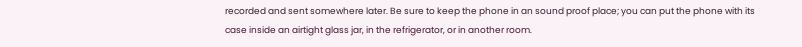recorded and sent somewhere later. Be sure to keep the phone in an sound proof place; you can put the phone with its case inside an airtight glass jar, in the refrigerator, or in another room.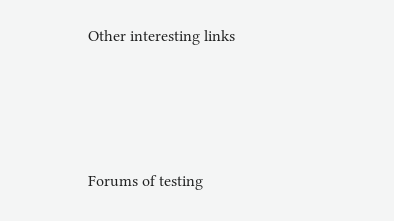Other interesting links






Forums of testing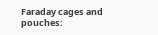Faraday cages and pouches: